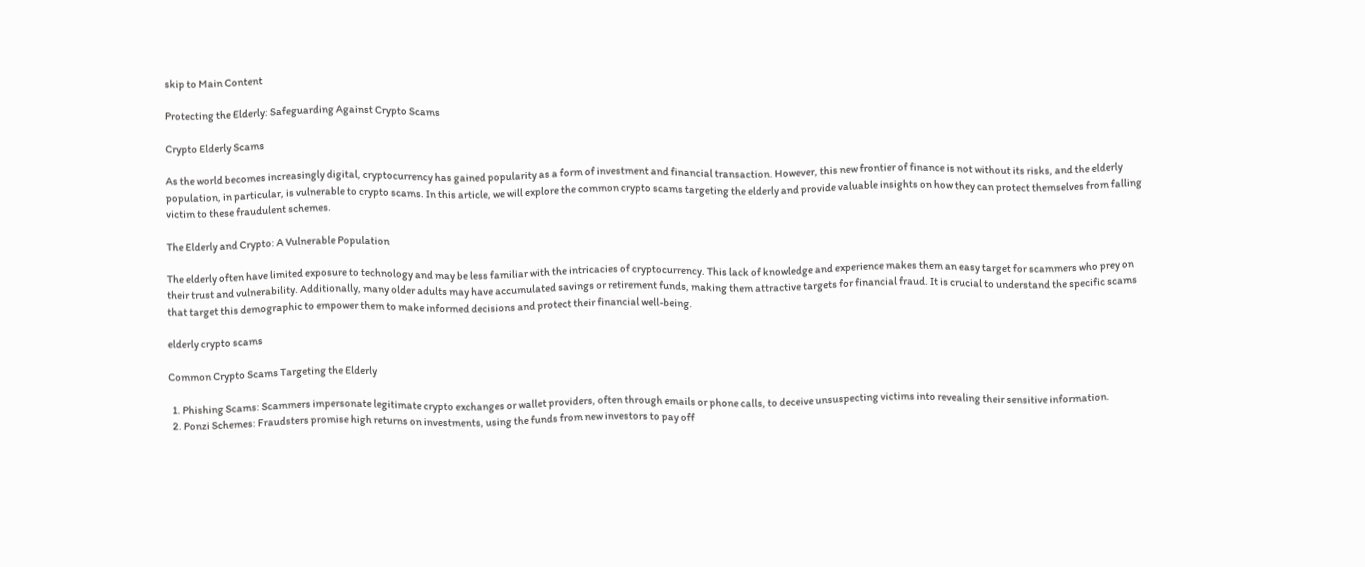skip to Main Content

Protecting the Elderly: Safeguarding Against Crypto Scams

Crypto Elderly Scams

As the world becomes increasingly digital, cryptocurrency has gained popularity as a form of investment and financial transaction. However, this new frontier of finance is not without its risks, and the elderly population, in particular, is vulnerable to crypto scams. In this article, we will explore the common crypto scams targeting the elderly and provide valuable insights on how they can protect themselves from falling victim to these fraudulent schemes.

The Elderly and Crypto: A Vulnerable Population

The elderly often have limited exposure to technology and may be less familiar with the intricacies of cryptocurrency. This lack of knowledge and experience makes them an easy target for scammers who prey on their trust and vulnerability. Additionally, many older adults may have accumulated savings or retirement funds, making them attractive targets for financial fraud. It is crucial to understand the specific scams that target this demographic to empower them to make informed decisions and protect their financial well-being.

elderly crypto scams

Common Crypto Scams Targeting the Elderly

  1. Phishing Scams: Scammers impersonate legitimate crypto exchanges or wallet providers, often through emails or phone calls, to deceive unsuspecting victims into revealing their sensitive information.
  2. Ponzi Schemes: Fraudsters promise high returns on investments, using the funds from new investors to pay off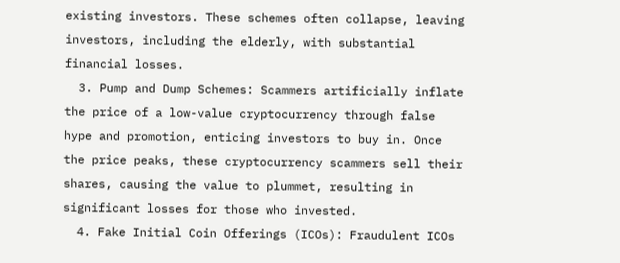existing investors. These schemes often collapse, leaving investors, including the elderly, with substantial financial losses.
  3. Pump and Dump Schemes: Scammers artificially inflate the price of a low-value cryptocurrency through false hype and promotion, enticing investors to buy in. Once the price peaks, these cryptocurrency scammers sell their shares, causing the value to plummet, resulting in significant losses for those who invested.
  4. Fake Initial Coin Offerings (ICOs): Fraudulent ICOs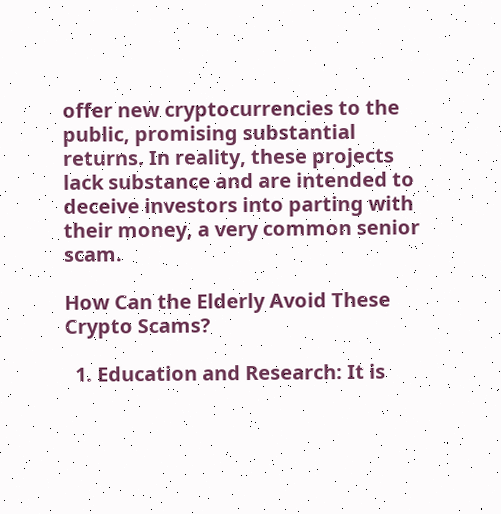offer new cryptocurrencies to the public, promising substantial returns. In reality, these projects lack substance and are intended to deceive investors into parting with their money, a very common senior scam.

How Can the Elderly Avoid These Crypto Scams?

  1. Education and Research: It is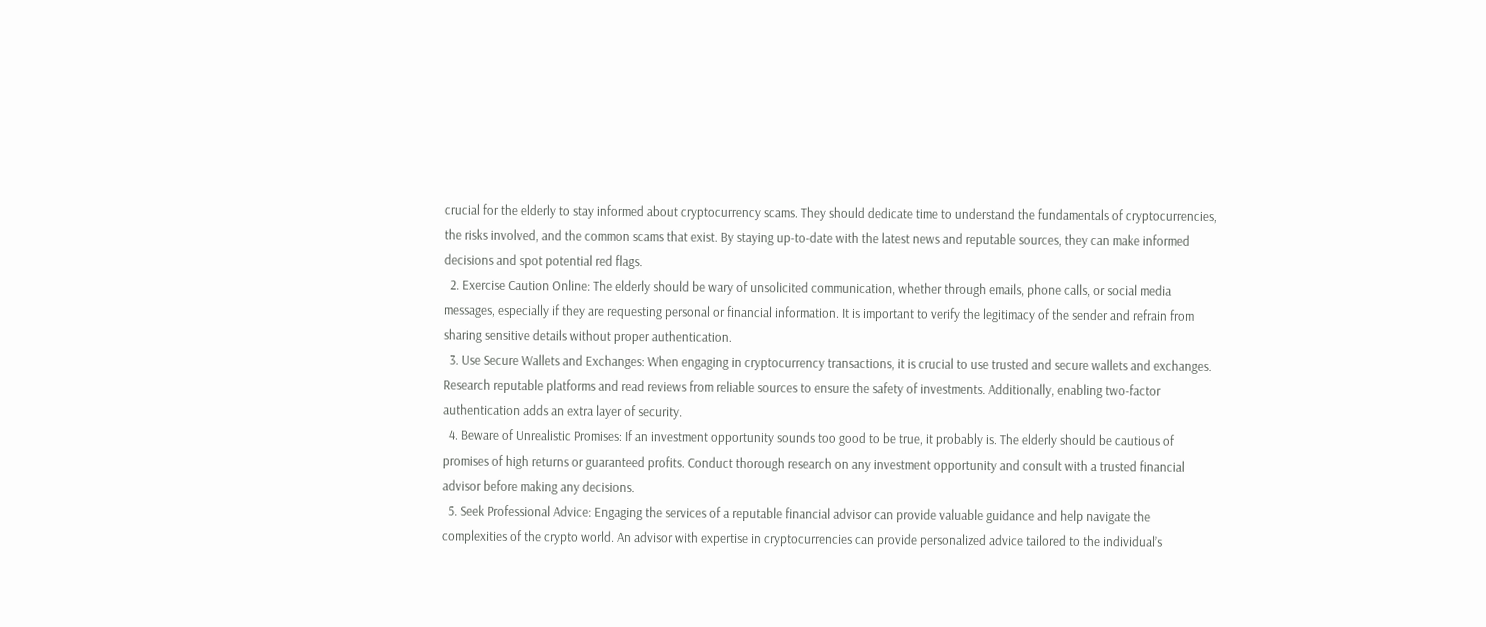crucial for the elderly to stay informed about cryptocurrency scams. They should dedicate time to understand the fundamentals of cryptocurrencies, the risks involved, and the common scams that exist. By staying up-to-date with the latest news and reputable sources, they can make informed decisions and spot potential red flags.
  2. Exercise Caution Online: The elderly should be wary of unsolicited communication, whether through emails, phone calls, or social media messages, especially if they are requesting personal or financial information. It is important to verify the legitimacy of the sender and refrain from sharing sensitive details without proper authentication.
  3. Use Secure Wallets and Exchanges: When engaging in cryptocurrency transactions, it is crucial to use trusted and secure wallets and exchanges. Research reputable platforms and read reviews from reliable sources to ensure the safety of investments. Additionally, enabling two-factor authentication adds an extra layer of security.
  4. Beware of Unrealistic Promises: If an investment opportunity sounds too good to be true, it probably is. The elderly should be cautious of promises of high returns or guaranteed profits. Conduct thorough research on any investment opportunity and consult with a trusted financial advisor before making any decisions.
  5. Seek Professional Advice: Engaging the services of a reputable financial advisor can provide valuable guidance and help navigate the complexities of the crypto world. An advisor with expertise in cryptocurrencies can provide personalized advice tailored to the individual’s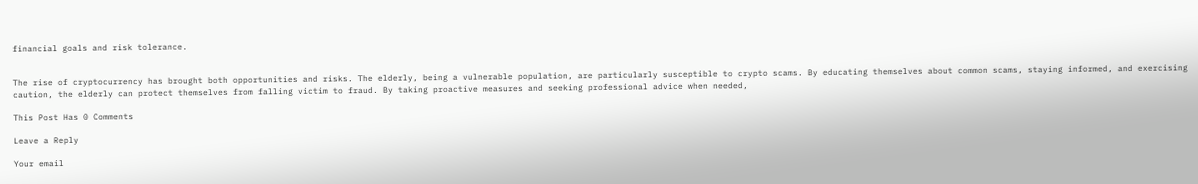financial goals and risk tolerance.


The rise of cryptocurrency has brought both opportunities and risks. The elderly, being a vulnerable population, are particularly susceptible to crypto scams. By educating themselves about common scams, staying informed, and exercising caution, the elderly can protect themselves from falling victim to fraud. By taking proactive measures and seeking professional advice when needed,

This Post Has 0 Comments

Leave a Reply

Your email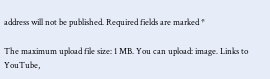address will not be published. Required fields are marked *

The maximum upload file size: 1 MB. You can upload: image. Links to YouTube,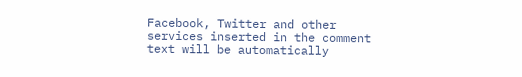Facebook, Twitter and other services inserted in the comment text will be automatically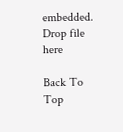embedded. Drop file here

Back To Top